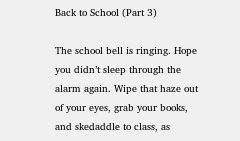Back to School (Part 3)

The school bell is ringing. Hope you didn’t sleep through the alarm again. Wipe that haze out of your eyes, grab your books, and skedaddle to class, as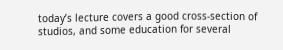today’s lecture covers a good cross-section of studios, and some education for several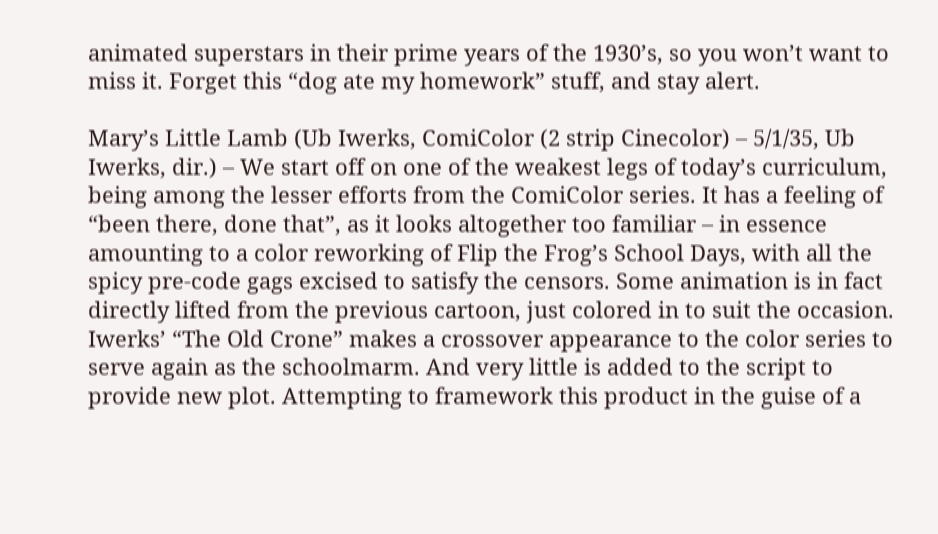animated superstars in their prime years of the 1930’s, so you won’t want to miss it. Forget this “dog ate my homework” stuff, and stay alert.

Mary’s Little Lamb (Ub Iwerks, ComiColor (2 strip Cinecolor) – 5/1/35, Ub Iwerks, dir.) – We start off on one of the weakest legs of today’s curriculum, being among the lesser efforts from the ComiColor series. It has a feeling of “been there, done that”, as it looks altogether too familiar – in essence amounting to a color reworking of Flip the Frog’s School Days, with all the spicy pre-code gags excised to satisfy the censors. Some animation is in fact directly lifted from the previous cartoon, just colored in to suit the occasion. Iwerks’ “The Old Crone” makes a crossover appearance to the color series to serve again as the schoolmarm. And very little is added to the script to provide new plot. Attempting to framework this product in the guise of a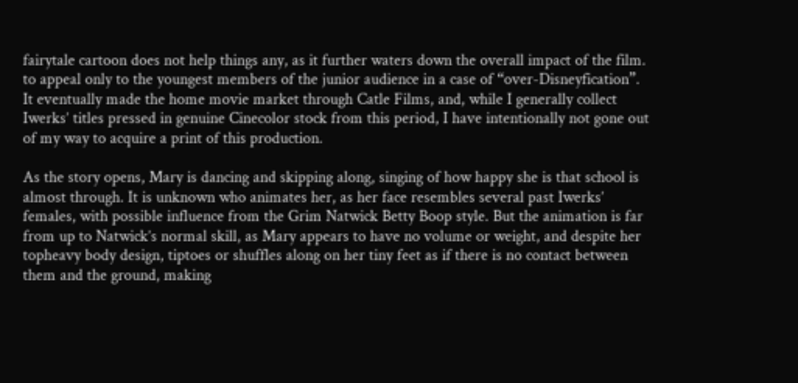fairytale cartoon does not help things any, as it further waters down the overall impact of the film. to appeal only to the youngest members of the junior audience in a case of “over-Disneyfication”. It eventually made the home movie market through Catle Films, and, while I generally collect Iwerks’ titles pressed in genuine Cinecolor stock from this period, I have intentionally not gone out of my way to acquire a print of this production.

As the story opens, Mary is dancing and skipping along, singing of how happy she is that school is almost through. It is unknown who animates her, as her face resembles several past Iwerks’ females, with possible influence from the Grim Natwick Betty Boop style. But the animation is far from up to Natwick’s normal skill, as Mary appears to have no volume or weight, and despite her topheavy body design, tiptoes or shuffles along on her tiny feet as if there is no contact between them and the ground, making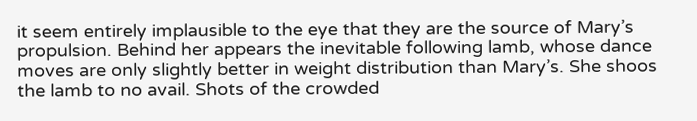it seem entirely implausible to the eye that they are the source of Mary’s propulsion. Behind her appears the inevitable following lamb, whose dance moves are only slightly better in weight distribution than Mary’s. She shoos the lamb to no avail. Shots of the crowded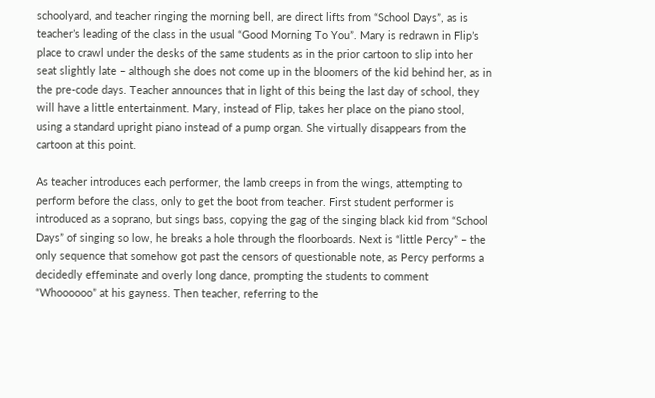schoolyard, and teacher ringing the morning bell, are direct lifts from “School Days”, as is teacher’s leading of the class in the usual “Good Morning To You”. Mary is redrawn in Flip’s place to crawl under the desks of the same students as in the prior cartoon to slip into her seat slightly late – although she does not come up in the bloomers of the kid behind her, as in the pre-code days. Teacher announces that in light of this being the last day of school, they will have a little entertainment. Mary, instead of Flip, takes her place on the piano stool, using a standard upright piano instead of a pump organ. She virtually disappears from the cartoon at this point.

As teacher introduces each performer, the lamb creeps in from the wings, attempting to perform before the class, only to get the boot from teacher. First student performer is introduced as a soprano, but sings bass, copying the gag of the singing black kid from “School Days” of singing so low, he breaks a hole through the floorboards. Next is “little Percy” – the only sequence that somehow got past the censors of questionable note, as Percy performs a decidedly effeminate and overly long dance, prompting the students to comment “Whoooooo” at his gayness. Then teacher, referring to the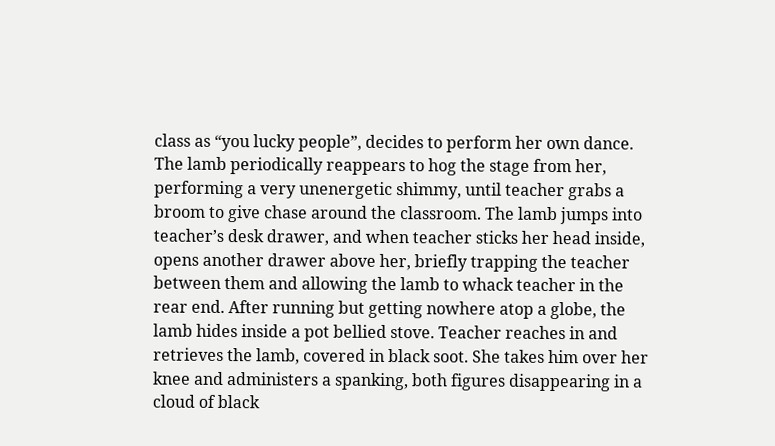class as “you lucky people”, decides to perform her own dance. The lamb periodically reappears to hog the stage from her, performing a very unenergetic shimmy, until teacher grabs a broom to give chase around the classroom. The lamb jumps into teacher’s desk drawer, and when teacher sticks her head inside, opens another drawer above her, briefly trapping the teacher between them and allowing the lamb to whack teacher in the rear end. After running but getting nowhere atop a globe, the lamb hides inside a pot bellied stove. Teacher reaches in and retrieves the lamb, covered in black soot. She takes him over her knee and administers a spanking, both figures disappearing in a cloud of black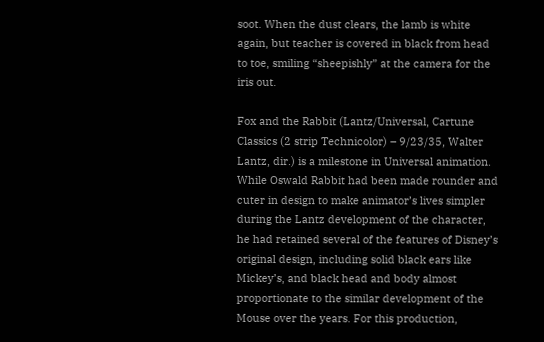soot. When the dust clears, the lamb is white again, but teacher is covered in black from head to toe, smiling “sheepishly” at the camera for the iris out.

Fox and the Rabbit (Lantz/Universal, Cartune Classics (2 strip Technicolor) – 9/23/35, Walter Lantz, dir.) is a milestone in Universal animation. While Oswald Rabbit had been made rounder and cuter in design to make animator’s lives simpler during the Lantz development of the character, he had retained several of the features of Disney’s original design, including solid black ears like Mickey’s, and black head and body almost proportionate to the similar development of the Mouse over the years. For this production,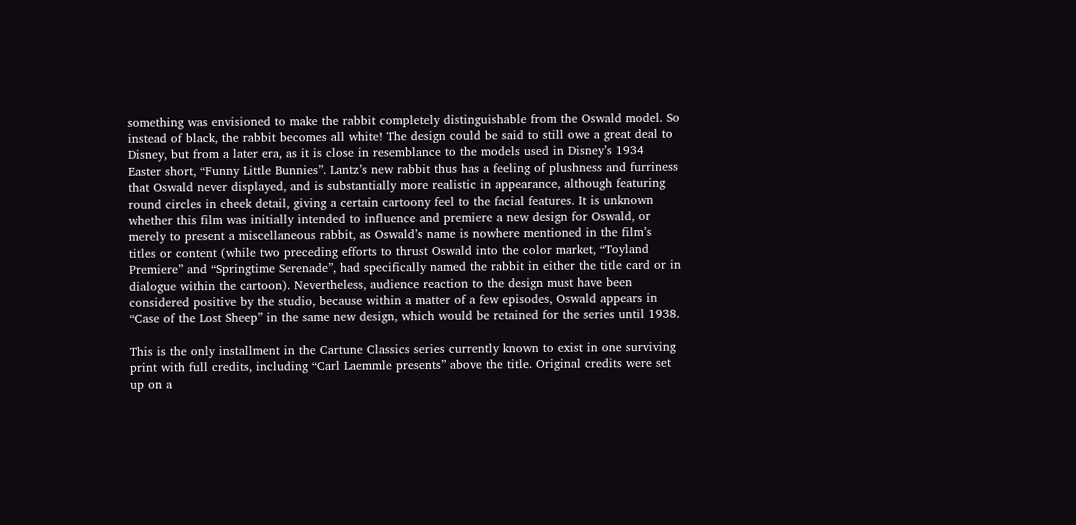something was envisioned to make the rabbit completely distinguishable from the Oswald model. So instead of black, the rabbit becomes all white! The design could be said to still owe a great deal to Disney, but from a later era, as it is close in resemblance to the models used in Disney’s 1934 Easter short, “Funny Little Bunnies”. Lantz’s new rabbit thus has a feeling of plushness and furriness that Oswald never displayed, and is substantially more realistic in appearance, although featuring round circles in cheek detail, giving a certain cartoony feel to the facial features. It is unknown whether this film was initially intended to influence and premiere a new design for Oswald, or merely to present a miscellaneous rabbit, as Oswald’s name is nowhere mentioned in the film’s titles or content (while two preceding efforts to thrust Oswald into the color market, “Toyland Premiere” and “Springtime Serenade”, had specifically named the rabbit in either the title card or in dialogue within the cartoon). Nevertheless, audience reaction to the design must have been considered positive by the studio, because within a matter of a few episodes, Oswald appears in “Case of the Lost Sheep” in the same new design, which would be retained for the series until 1938.

This is the only installment in the Cartune Classics series currently known to exist in one surviving print with full credits, including “Carl Laemmle presents” above the title. Original credits were set up on a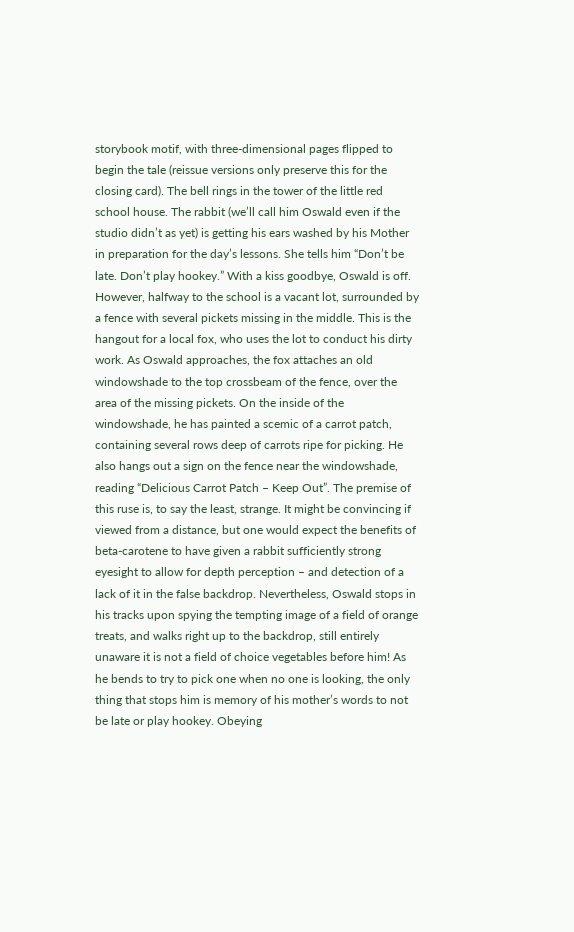storybook motif, with three-dimensional pages flipped to begin the tale (reissue versions only preserve this for the closing card). The bell rings in the tower of the little red school house. The rabbit (we’ll call him Oswald even if the studio didn’t as yet) is getting his ears washed by his Mother in preparation for the day’s lessons. She tells him “Don’t be late. Don’t play hookey.” With a kiss goodbye, Oswald is off. However, halfway to the school is a vacant lot, surrounded by a fence with several pickets missing in the middle. This is the hangout for a local fox, who uses the lot to conduct his dirty work. As Oswald approaches, the fox attaches an old windowshade to the top crossbeam of the fence, over the area of the missing pickets. On the inside of the windowshade, he has painted a scemic of a carrot patch, containing several rows deep of carrots ripe for picking. He also hangs out a sign on the fence near the windowshade, reading “Delicious Carrot Patch – Keep Out”. The premise of this ruse is, to say the least, strange. It might be convincing if viewed from a distance, but one would expect the benefits of beta-carotene to have given a rabbit sufficiently strong eyesight to allow for depth perception – and detection of a lack of it in the false backdrop. Nevertheless, Oswald stops in his tracks upon spying the tempting image of a field of orange treats, and walks right up to the backdrop, still entirely unaware it is not a field of choice vegetables before him! As he bends to try to pick one when no one is looking, the only thing that stops him is memory of his mother’s words to not be late or play hookey. Obeying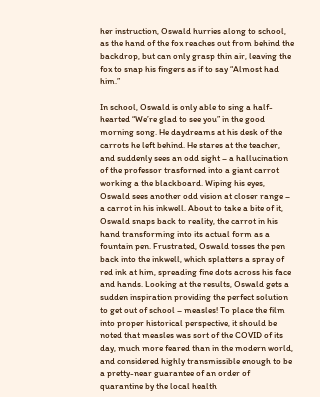her instruction, Oswald hurries along to school, as the hand of the fox reaches out from behind the backdrop, but can only grasp thin air, leaving the fox to snap his fingers as if to say “Almost had him.”

In school, Oswald is only able to sing a half-hearted “We’re glad to see you” in the good morning song. He daydreams at his desk of the carrots he left behind. He stares at the teacher, and suddenly sees an odd sight – a hallucination of the professor trasforned into a giant carrot working a the blackboard. Wiping his eyes, Oswald sees another odd vision at closer range – a carrot in his inkwell. About to take a bite of it, Oswald snaps back to reality, the carrot in his hand transforming into its actual form as a fountain pen. Frustrated, Oswald tosses the pen back into the inkwell, which splatters a spray of red ink at him, spreading fine dots across his face and hands. Looking at the results, Oswald gets a sudden inspiration providing the perfect solution to get out of school – measles! To place the film into proper historical perspective, it should be noted that measles was sort of the COVID of its day, much more feared than in the modern world, and considered highly transmissible enough to be a pretty-near guarantee of an order of quarantine by the local health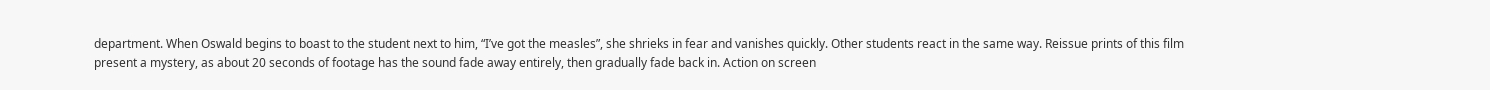department. When Oswald begins to boast to the student next to him, “I’ve got the measles”, she shrieks in fear and vanishes quickly. Other students react in the same way. Reissue prints of this film present a mystery, as about 20 seconds of footage has the sound fade away entirely, then gradually fade back in. Action on screen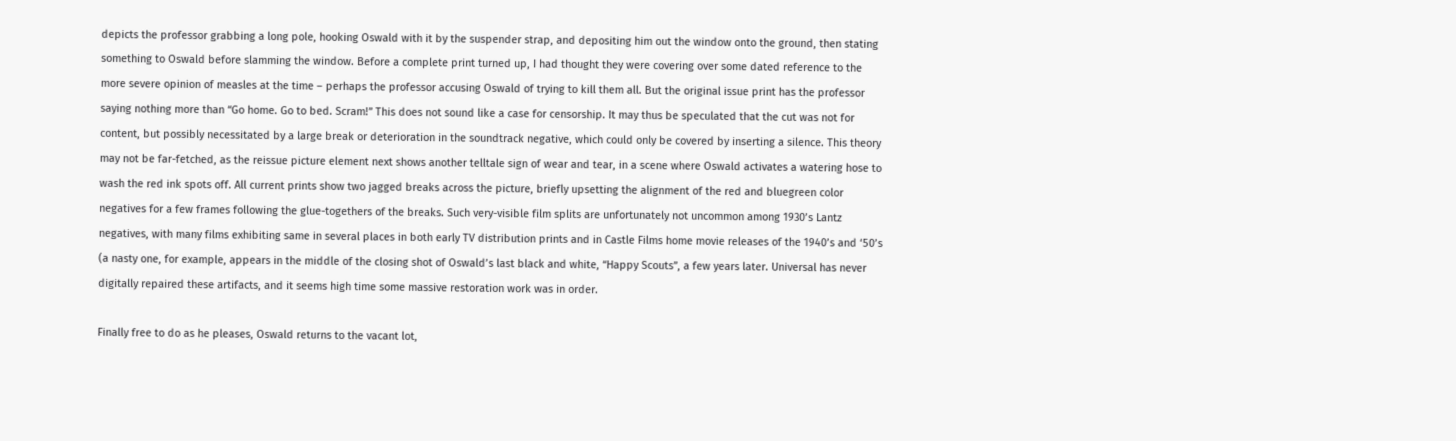depicts the professor grabbing a long pole, hooking Oswald with it by the suspender strap, and depositing him out the window onto the ground, then stating something to Oswald before slamming the window. Before a complete print turned up, I had thought they were covering over some dated reference to the more severe opinion of measles at the time – perhaps the professor accusing Oswald of trying to kill them all. But the original issue print has the professor saying nothing more than “Go home. Go to bed. Scram!” This does not sound like a case for censorship. It may thus be speculated that the cut was not for content, but possibly necessitated by a large break or deterioration in the soundtrack negative, which could only be covered by inserting a silence. This theory may not be far-fetched, as the reissue picture element next shows another telltale sign of wear and tear, in a scene where Oswald activates a watering hose to wash the red ink spots off. All current prints show two jagged breaks across the picture, briefly upsetting the alignment of the red and bluegreen color negatives for a few frames following the glue-togethers of the breaks. Such very-visible film splits are unfortunately not uncommon among 1930’s Lantz negatives, with many films exhibiting same in several places in both early TV distribution prints and in Castle Films home movie releases of the 1940’s and ‘50’s (a nasty one, for example, appears in the middle of the closing shot of Oswald’s last black and white, “Happy Scouts”, a few years later. Universal has never digitally repaired these artifacts, and it seems high time some massive restoration work was in order.

Finally free to do as he pleases, Oswald returns to the vacant lot,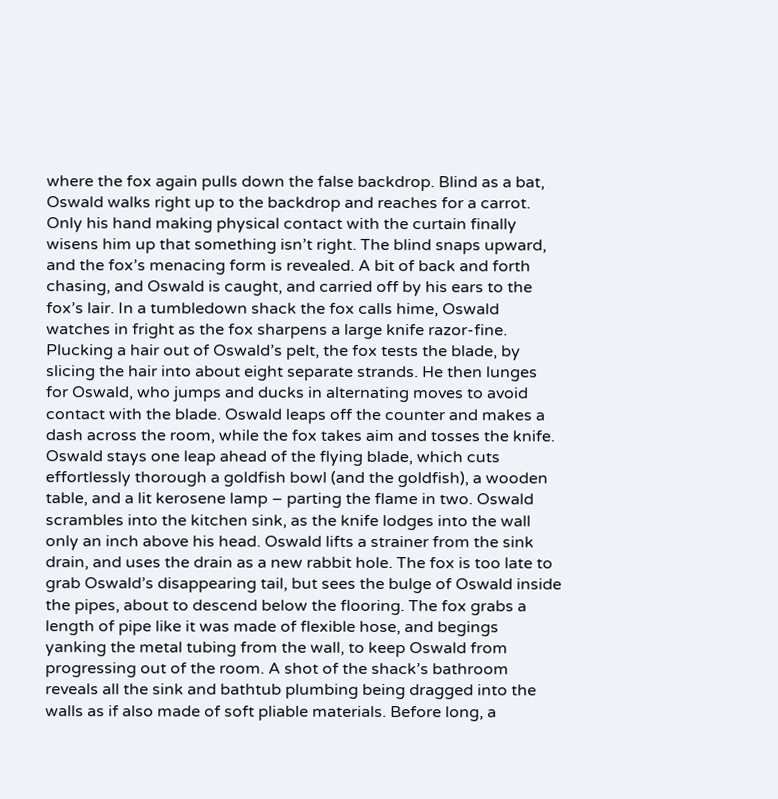where the fox again pulls down the false backdrop. Blind as a bat, Oswald walks right up to the backdrop and reaches for a carrot. Only his hand making physical contact with the curtain finally wisens him up that something isn’t right. The blind snaps upward, and the fox’s menacing form is revealed. A bit of back and forth chasing, and Oswald is caught, and carried off by his ears to the fox’s lair. In a tumbledown shack the fox calls hime, Oswald watches in fright as the fox sharpens a large knife razor-fine. Plucking a hair out of Oswald’s pelt, the fox tests the blade, by slicing the hair into about eight separate strands. He then lunges for Oswald, who jumps and ducks in alternating moves to avoid contact with the blade. Oswald leaps off the counter and makes a dash across the room, while the fox takes aim and tosses the knife. Oswald stays one leap ahead of the flying blade, which cuts effortlessly thorough a goldfish bowl (and the goldfish), a wooden table, and a lit kerosene lamp – parting the flame in two. Oswald scrambles into the kitchen sink, as the knife lodges into the wall only an inch above his head. Oswald lifts a strainer from the sink drain, and uses the drain as a new rabbit hole. The fox is too late to grab Oswald’s disappearing tail, but sees the bulge of Oswald inside the pipes, about to descend below the flooring. The fox grabs a length of pipe like it was made of flexible hose, and begings yanking the metal tubing from the wall, to keep Oswald from progressing out of the room. A shot of the shack’s bathroom reveals all the sink and bathtub plumbing being dragged into the walls as if also made of soft pliable materials. Before long, a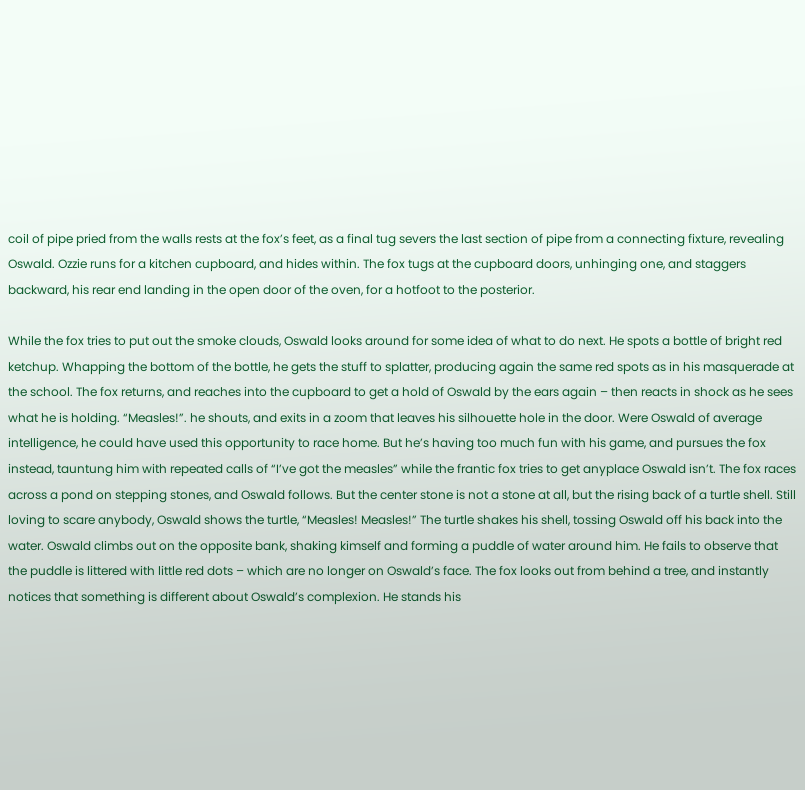coil of pipe pried from the walls rests at the fox’s feet, as a final tug severs the last section of pipe from a connecting fixture, revealing Oswald. Ozzie runs for a kitchen cupboard, and hides within. The fox tugs at the cupboard doors, unhinging one, and staggers backward, his rear end landing in the open door of the oven, for a hotfoot to the posterior.

While the fox tries to put out the smoke clouds, Oswald looks around for some idea of what to do next. He spots a bottle of bright red ketchup. Whapping the bottom of the bottle, he gets the stuff to splatter, producing again the same red spots as in his masquerade at the school. The fox returns, and reaches into the cupboard to get a hold of Oswald by the ears again – then reacts in shock as he sees what he is holding. “Measles!”. he shouts, and exits in a zoom that leaves his silhouette hole in the door. Were Oswald of average intelligence, he could have used this opportunity to race home. But he’s having too much fun with his game, and pursues the fox instead, tauntung him with repeated calls of “I’ve got the measles” while the frantic fox tries to get anyplace Oswald isn’t. The fox races across a pond on stepping stones, and Oswald follows. But the center stone is not a stone at all, but the rising back of a turtle shell. Still loving to scare anybody, Oswald shows the turtle, “Measles! Measles!” The turtle shakes his shell, tossing Oswald off his back into the water. Oswald climbs out on the opposite bank, shaking kimself and forming a puddle of water around him. He fails to observe that the puddle is littered with little red dots – which are no longer on Oswald’s face. The fox looks out from behind a tree, and instantly notices that something is different about Oswald’s complexion. He stands his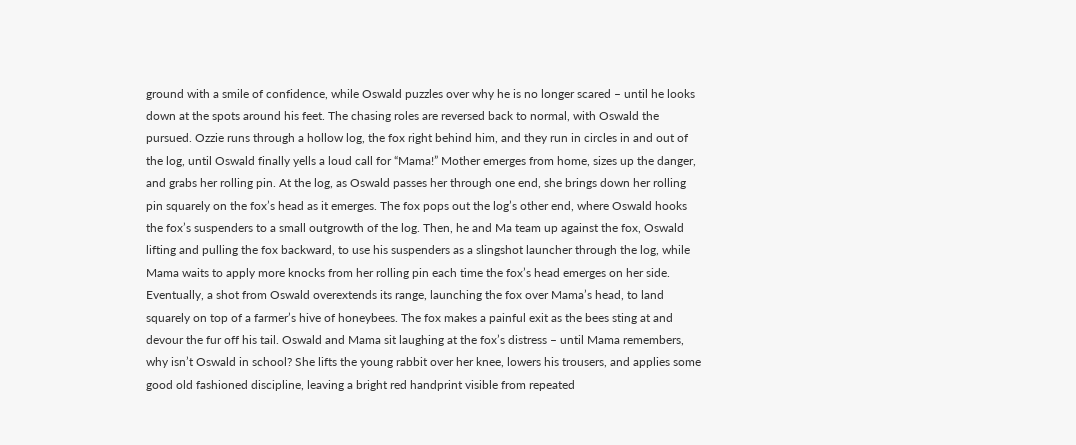ground with a smile of confidence, while Oswald puzzles over why he is no longer scared – until he looks down at the spots around his feet. The chasing roles are reversed back to normal, with Oswald the pursued. Ozzie runs through a hollow log, the fox right behind him, and they run in circles in and out of the log, until Oswald finally yells a loud call for “Mama!” Mother emerges from home, sizes up the danger, and grabs her rolling pin. At the log, as Oswald passes her through one end, she brings down her rolling pin squarely on the fox’s head as it emerges. The fox pops out the log’s other end, where Oswald hooks the fox’s suspenders to a small outgrowth of the log. Then, he and Ma team up against the fox, Oswald lifting and pulling the fox backward, to use his suspenders as a slingshot launcher through the log, while Mama waits to apply more knocks from her rolling pin each time the fox’s head emerges on her side. Eventually, a shot from Oswald overextends its range, launching the fox over Mama’s head, to land squarely on top of a farmer’s hive of honeybees. The fox makes a painful exit as the bees sting at and devour the fur off his tail. Oswald and Mama sit laughing at the fox’s distress – until Mama remembers, why isn’t Oswald in school? She lifts the young rabbit over her knee, lowers his trousers, and applies some good old fashioned discipline, leaving a bright red handprint visible from repeated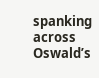spanking across Oswald’s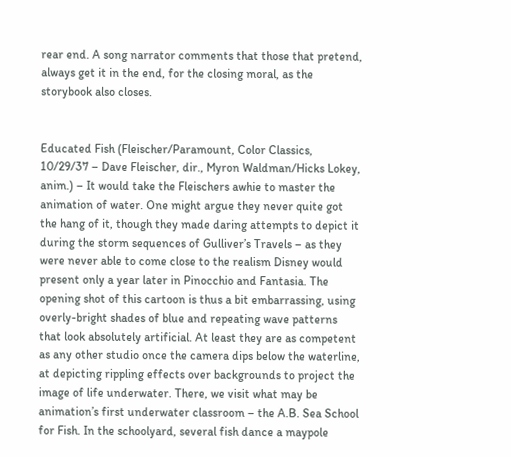rear end. A song narrator comments that those that pretend, always get it in the end, for the closing moral, as the storybook also closes.


Educated Fish (Fleischer/Paramount, Color Classics, 10/29/37 – Dave Fleischer, dir., Myron Waldman/Hicks Lokey, anim.) – It would take the Fleischers awhie to master the animation of water. One might argue they never quite got the hang of it, though they made daring attempts to depict it during the storm sequences of Gulliver’s Travels – as they were never able to come close to the realism Disney would present only a year later in Pinocchio and Fantasia. The opening shot of this cartoon is thus a bit embarrassing, using overly-bright shades of blue and repeating wave patterns that look absolutely artificial. At least they are as competent as any other studio once the camera dips below the waterline, at depicting rippling effects over backgrounds to project the image of life underwater. There, we visit what may be animation’s first underwater classroom – the A.B. Sea School for Fish. In the schoolyard, several fish dance a maypole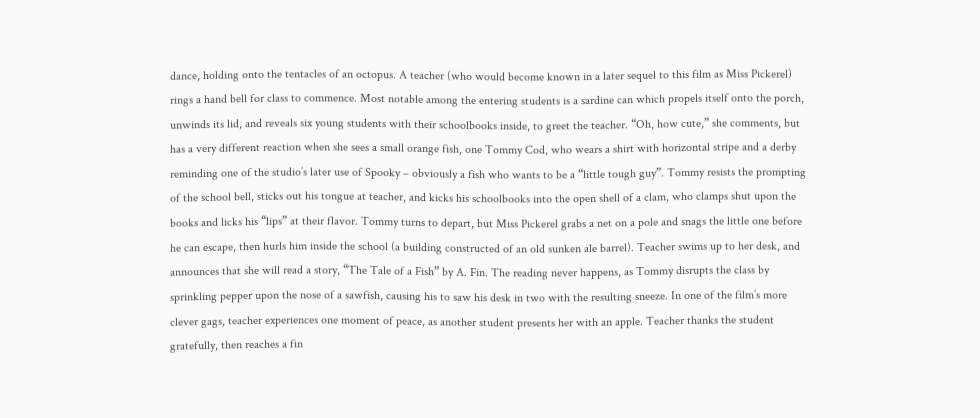dance, holding onto the tentacles of an octopus. A teacher (who would become known in a later sequel to this film as Miss Pickerel) rings a hand bell for class to commence. Most notable among the entering students is a sardine can which propels itself onto the porch, unwinds its lid, and reveals six young students with their schoolbooks inside, to greet the teacher. “Oh, how cute,” she comments, but has a very different reaction when she sees a small orange fish, one Tommy Cod, who wears a shirt with horizontal stripe and a derby reminding one of the studio’s later use of Spooky – obviously a fish who wants to be a “little tough guy”. Tommy resists the prompting of the school bell, sticks out his tongue at teacher, and kicks his schoolbooks into the open shell of a clam, who clamps shut upon the books and licks his “lips” at their flavor. Tommy turns to depart, but Miss Pickerel grabs a net on a pole and snags the little one before he can escape, then hurls him inside the school (a building constructed of an old sunken ale barrel). Teacher swims up to her desk, and announces that she will read a story, “The Tale of a Fish” by A. Fin. The reading never happens, as Tommy disrupts the class by sprinkling pepper upon the nose of a sawfish, causing his to saw his desk in two with the resulting sneeze. In one of the film’s more clever gags, teacher experiences one moment of peace, as another student presents her with an apple. Teacher thanks the student gratefully, then reaches a fin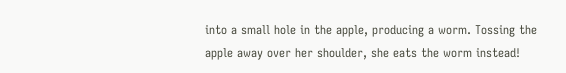into a small hole in the apple, producing a worm. Tossing the apple away over her shoulder, she eats the worm instead!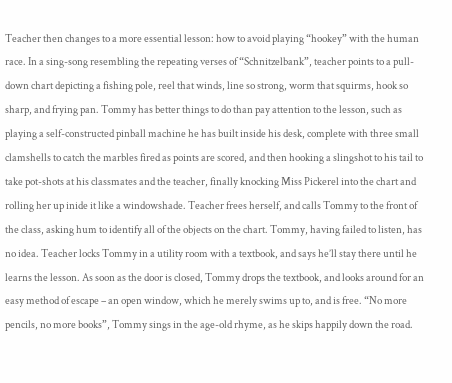Teacher then changes to a more essential lesson: how to avoid playing “hookey” with the human race. In a sing-song resembling the repeating verses of “Schnitzelbank”, teacher points to a pull-down chart depicting a fishing pole, reel that winds, line so strong, worm that squirms, hook so sharp, and frying pan. Tommy has better things to do than pay attention to the lesson, such as playing a self-constructed pinball machine he has built inside his desk, complete with three small clamshells to catch the marbles fired as points are scored, and then hooking a slingshot to his tail to take pot-shots at his classmates and the teacher, finally knocking Miss Pickerel into the chart and rolling her up inide it like a windowshade. Teacher frees herself, and calls Tommy to the front of the class, asking hum to identify all of the objects on the chart. Tommy, having failed to listen, has no idea. Teacher locks Tommy in a utility room with a textbook, and says he’ll stay there until he learns the lesson. As soon as the door is closed, Tommy drops the textbook, and looks around for an easy method of escape – an open window, which he merely swims up to, and is free. “No more pencils, no more books”, Tommy sings in the age-old rhyme, as he skips happily down the road.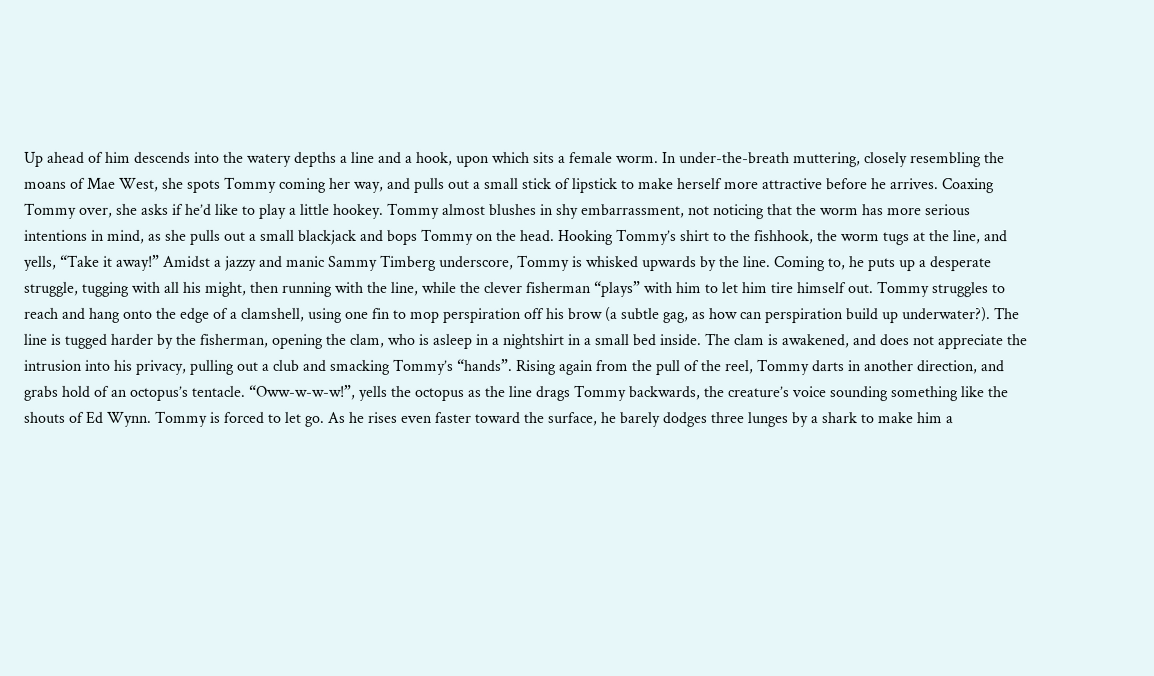Up ahead of him descends into the watery depths a line and a hook, upon which sits a female worm. In under-the-breath muttering, closely resembling the moans of Mae West, she spots Tommy coming her way, and pulls out a small stick of lipstick to make herself more attractive before he arrives. Coaxing Tommy over, she asks if he’d like to play a little hookey. Tommy almost blushes in shy embarrassment, not noticing that the worm has more serious intentions in mind, as she pulls out a small blackjack and bops Tommy on the head. Hooking Tommy’s shirt to the fishhook, the worm tugs at the line, and yells, “Take it away!” Amidst a jazzy and manic Sammy Timberg underscore, Tommy is whisked upwards by the line. Coming to, he puts up a desperate struggle, tugging with all his might, then running with the line, while the clever fisherman “plays” with him to let him tire himself out. Tommy struggles to reach and hang onto the edge of a clamshell, using one fin to mop perspiration off his brow (a subtle gag, as how can perspiration build up underwater?). The line is tugged harder by the fisherman, opening the clam, who is asleep in a nightshirt in a small bed inside. The clam is awakened, and does not appreciate the intrusion into his privacy, pulling out a club and smacking Tommy’s “hands”. Rising again from the pull of the reel, Tommy darts in another direction, and grabs hold of an octopus’s tentacle. “Oww-w-w-w!”, yells the octopus as the line drags Tommy backwards, the creature’s voice sounding something like the shouts of Ed Wynn. Tommy is forced to let go. As he rises even faster toward the surface, he barely dodges three lunges by a shark to make him a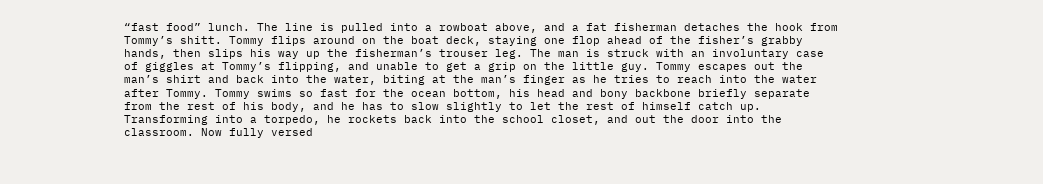“fast food” lunch. The line is pulled into a rowboat above, and a fat fisherman detaches the hook from Tommy’s shitt. Tommy flips around on the boat deck, staying one flop ahead of the fisher’s grabby hands, then slips his way up the fisherman’s trouser leg. The man is struck with an involuntary case of giggles at Tommy’s flipping, and unable to get a grip on the little guy. Tommy escapes out the man’s shirt and back into the water, biting at the man’s finger as he tries to reach into the water after Tommy. Tommy swims so fast for the ocean bottom, his head and bony backbone briefly separate from the rest of his body, and he has to slow slightly to let the rest of himself catch up. Transforming into a torpedo, he rockets back into the school closet, and out the door into the classroom. Now fully versed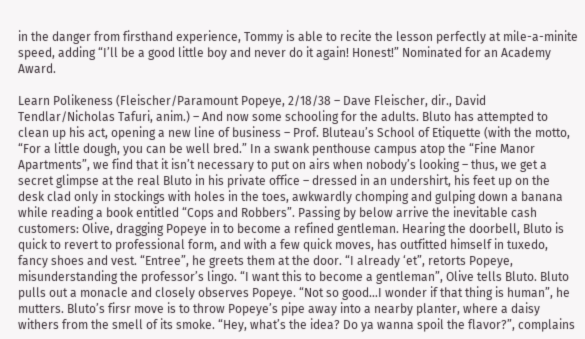in the danger from firsthand experience, Tommy is able to recite the lesson perfectly at mile-a-minite speed, adding “I’ll be a good little boy and never do it again! Honest!” Nominated for an Academy Award.

Learn Polikeness (Fleischer/Paramount Popeye, 2/18/38 – Dave Fleischer, dir., David Tendlar/Nicholas Tafuri, anim.) – And now some schooling for the adults. Bluto has attempted to clean up his act, opening a new line of business – Prof. Bluteau’s School of Etiquette (with the motto, “For a little dough, you can be well bred.” In a swank penthouse campus atop the “Fine Manor Apartments”, we find that it isn’t necessary to put on airs when nobody’s looking – thus, we get a secret glimpse at the real Bluto in his private office – dressed in an undershirt, his feet up on the desk clad only in stockings with holes in the toes, awkwardly chomping and gulping down a banana while reading a book entitled “Cops and Robbers”. Passing by below arrive the inevitable cash customers: Olive, dragging Popeye in to become a refined gentleman. Hearing the doorbell, Bluto is quick to revert to professional form, and with a few quick moves, has outfitted himself in tuxedo, fancy shoes and vest. “Entree”, he greets them at the door. “I already ‘et”, retorts Popeye, misunderstanding the professor’s lingo. “I want this to become a gentleman”, Olive tells Bluto. Bluto pulls out a monacle and closely observes Popeye. “Not so good…I wonder if that thing is human”, he mutters. Bluto’s firsr move is to throw Popeye’s pipe away into a nearby planter, where a daisy withers from the smell of its smoke. “Hey, what’s the idea? Do ya wanna spoil the flavor?”, complains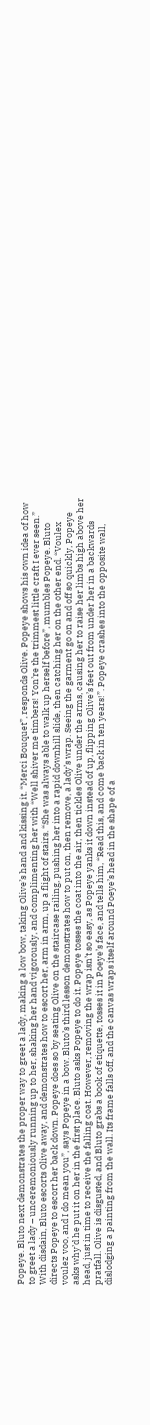Popeye. Bluto next demonstrates the proper way to greet a lady, making a low bow, taking Olive’s hand and kissing it. “Merci Bouquet”, responds Olive. Popeye shows his own idea of how to greet a lady – unceremoniously running up to her, shaking her hand vigorously, and complimenting her with “Well shiver me timbers! Yon’re the trimmest little craft I ever seen.” With disdain, Bluto escorts Olive away, and demonstrates how to escort her, arm in arm, up a flight of stairs. “She was always able to walk up herself before”, mumbles Popeye. Bluto directs Popeye to escort her back down. Popeye does so by seating Olive on the staircase railing, pushing her into a rapid downhill slide, then catching her on the other end. “Voulex voulez voo, and I do mean you”, says Popeye in a bow. Bluto’s third lesson demonstrates how to put on, then remove, a lady’s wrap. Seeing the garment go on and off so quickly, Popeye asks why’d he put it on her in the first place. Bluto asks Popeye to do it. Popeye tosses the coat into the air, then tickles Olive under the arms, causing her to raise her limbs high above her head, just in time to receive the falling coat. However, removing the wrap isn’t so easy, as Popeye yanks it down instead of up, flipping Olive’s feet out from under her in a backwards pratfall. Olive is disgusted, and Bluto grabs a book of etiquette, tosses it in Poeye’s face, and tells him, “Read this, and come back in ten years!”. Popeye crashes into the opposite wall, dislodging a painting from the wall. Its frame falls off, and the canvas wraps itself around Poeye’s head in the shape of a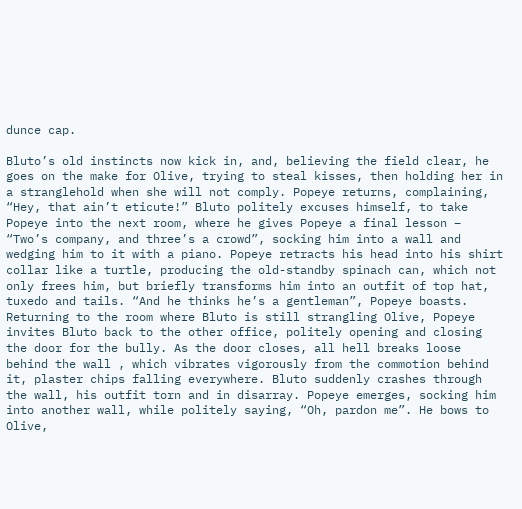dunce cap.

Bluto’s old instincts now kick in, and, believing the field clear, he goes on the make for Olive, trying to steal kisses, then holding her in a stranglehold when she will not comply. Popeye returns, complaining, “Hey, that ain’t eticute!” Bluto politely excuses himself, to take Popeye into the next room, where he gives Popeye a final lesson – “Two’s company, and three’s a crowd”, socking him into a wall and wedging him to it with a piano. Popeye retracts his head into his shirt collar like a turtle, producing the old-standby spinach can, which not only frees him, but briefly transforms him into an outfit of top hat, tuxedo and tails. “And he thinks he’s a gentleman”, Popeye boasts. Returning to the room where Bluto is still strangling Olive, Popeye invites Bluto back to the other office, politely opening and closing the door for the bully. As the door closes, all hell breaks loose behind the wall , which vibrates vigorously from the commotion behind it, plaster chips falling everywhere. Bluto suddenly crashes through the wall, his outfit torn and in disarray. Popeye emerges, socking him into another wall, while politely saying, “Oh, pardon me”. He bows to Olive,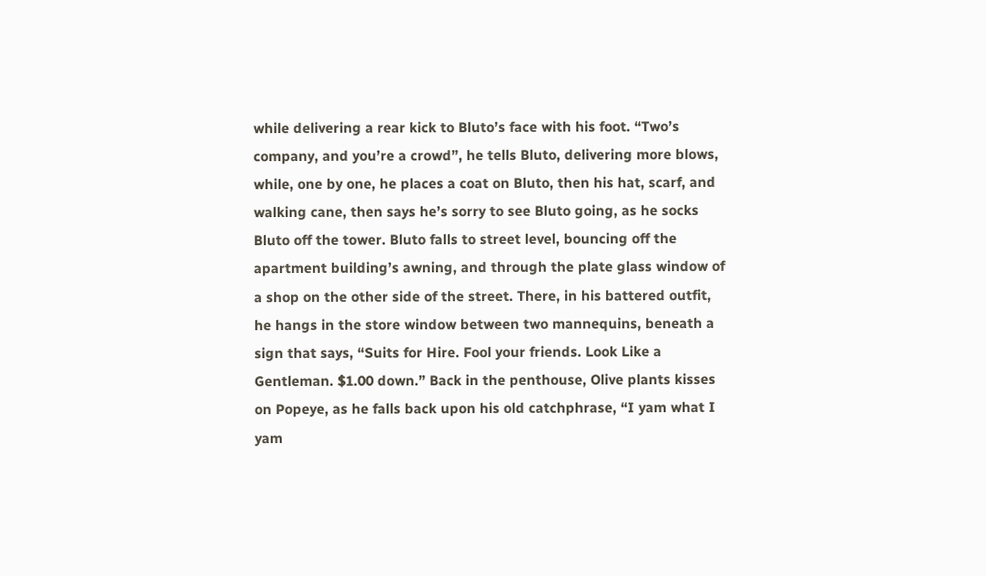while delivering a rear kick to Bluto’s face with his foot. “Two’s company, and you’re a crowd”, he tells Bluto, delivering more blows, while, one by one, he places a coat on Bluto, then his hat, scarf, and walking cane, then says he’s sorry to see Bluto going, as he socks Bluto off the tower. Bluto falls to street level, bouncing off the apartment building’s awning, and through the plate glass window of a shop on the other side of the street. There, in his battered outfit, he hangs in the store window between two mannequins, beneath a sign that says, “Suits for Hire. Fool your friends. Look Like a Gentleman. $1.00 down.” Back in the penthouse, Olive plants kisses on Popeye, as he falls back upon his old catchphrase, “I yam what I yam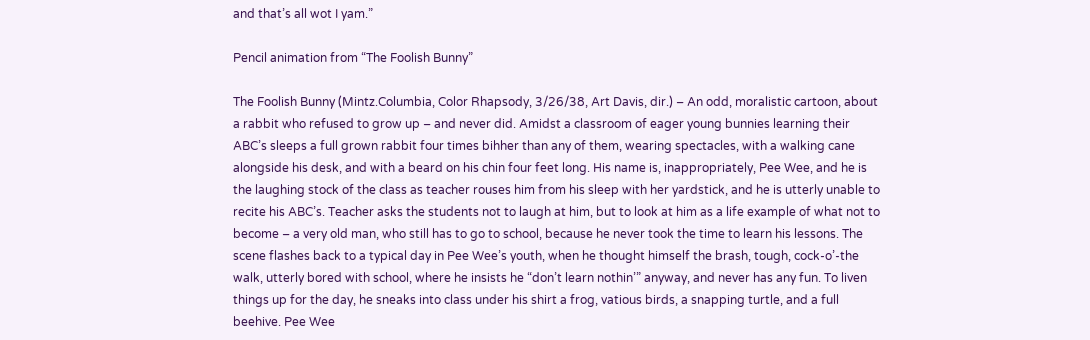and that’s all wot I yam.”

Pencil animation from “The Foolish Bunny”

The Foolish Bunny (Mintz.Columbia, Color Rhapsody, 3/26/38, Art Davis, dir.) – An odd, moralistic cartoon, about a rabbit who refused to grow up – and never did. Amidst a classroom of eager young bunnies learning their ABC’s sleeps a full grown rabbit four times bihher than any of them, wearing spectacles, with a walking cane alongside his desk, and with a beard on his chin four feet long. His name is, inappropriately, Pee Wee, and he is the laughing stock of the class as teacher rouses him from his sleep with her yardstick, and he is utterly unable to recite his ABC’s. Teacher asks the students not to laugh at him, but to look at him as a life example of what not to become – a very old man, who still has to go to school, because he never took the time to learn his lessons. The scene flashes back to a typical day in Pee Wee’s youth, when he thought himself the brash, tough, cock-o’-the walk, utterly bored with school, where he insists he “don’t learn nothin’” anyway, and never has any fun. To liven things up for the day, he sneaks into class under his shirt a frog, vatious birds, a snapping turtle, and a full beehive. Pee Wee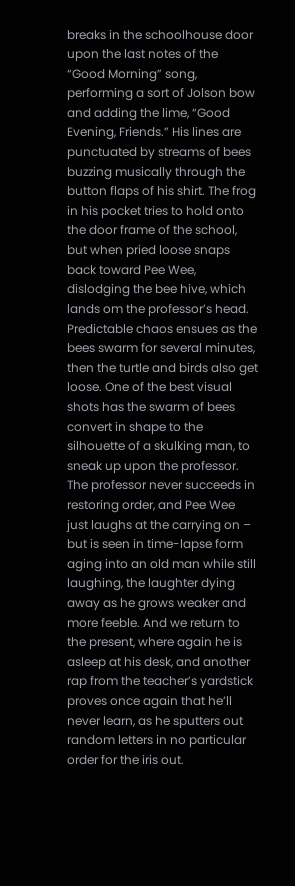breaks in the schoolhouse door upon the last notes of the “Good Morning” song, performing a sort of Jolson bow and adding the lime, “Good Evening, Friends.” His lines are punctuated by streams of bees buzzing musically through the button flaps of his shirt. The frog in his pocket tries to hold onto the door frame of the school, but when pried loose snaps back toward Pee Wee, dislodging the bee hive, which lands om the professor’s head. Predictable chaos ensues as the bees swarm for several minutes, then the turtle and birds also get loose. One of the best visual shots has the swarm of bees convert in shape to the silhouette of a skulking man, to sneak up upon the professor. The professor never succeeds in restoring order, and Pee Wee just laughs at the carrying on – but is seen in time-lapse form aging into an old man while still laughing, the laughter dying away as he grows weaker and more feeble. And we return to the present, where again he is asleep at his desk, and another rap from the teacher’s yardstick proves once again that he’ll never learn, as he sputters out random letters in no particular order for the iris out.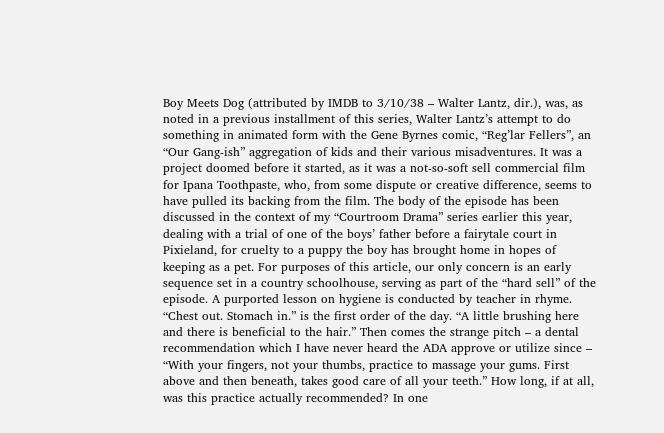Boy Meets Dog (attributed by IMDB to 3/10/38 – Walter Lantz, dir.), was, as noted in a previous installment of this series, Walter Lantz’s attempt to do something in animated form with the Gene Byrnes comic, “Reg’lar Fellers”, an “Our Gang-ish” aggregation of kids and their various misadventures. It was a project doomed before it started, as it was a not-so-soft sell commercial film for Ipana Toothpaste, who, from some dispute or creative difference, seems to have pulled its backing from the film. The body of the episode has been discussed in the context of my “Courtroom Drama” series earlier this year, dealing with a trial of one of the boys’ father before a fairytale court in Pixieland, for cruelty to a puppy the boy has brought home in hopes of keeping as a pet. For purposes of this article, our only concern is an early sequence set in a country schoolhouse, serving as part of the “hard sell” of the episode. A purported lesson on hygiene is conducted by teacher in rhyme. “Chest out. Stomach in.” is the first order of the day. “A little brushing here and there is beneficial to the hair.” Then comes the strange pitch – a dental recommendation which I have never heard the ADA approve or utilize since – “With your fingers, not your thumbs, practice to massage your gums. First above and then beneath, takes good care of all your teeth.” How long, if at all, was this practice actually recommended? In one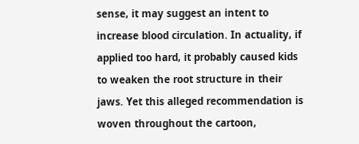sense, it may suggest an intent to increase blood circulation. In actuality, if applied too hard, it probably caused kids to weaken the root structure in their jaws. Yet this alleged recommendation is woven throughout the cartoon,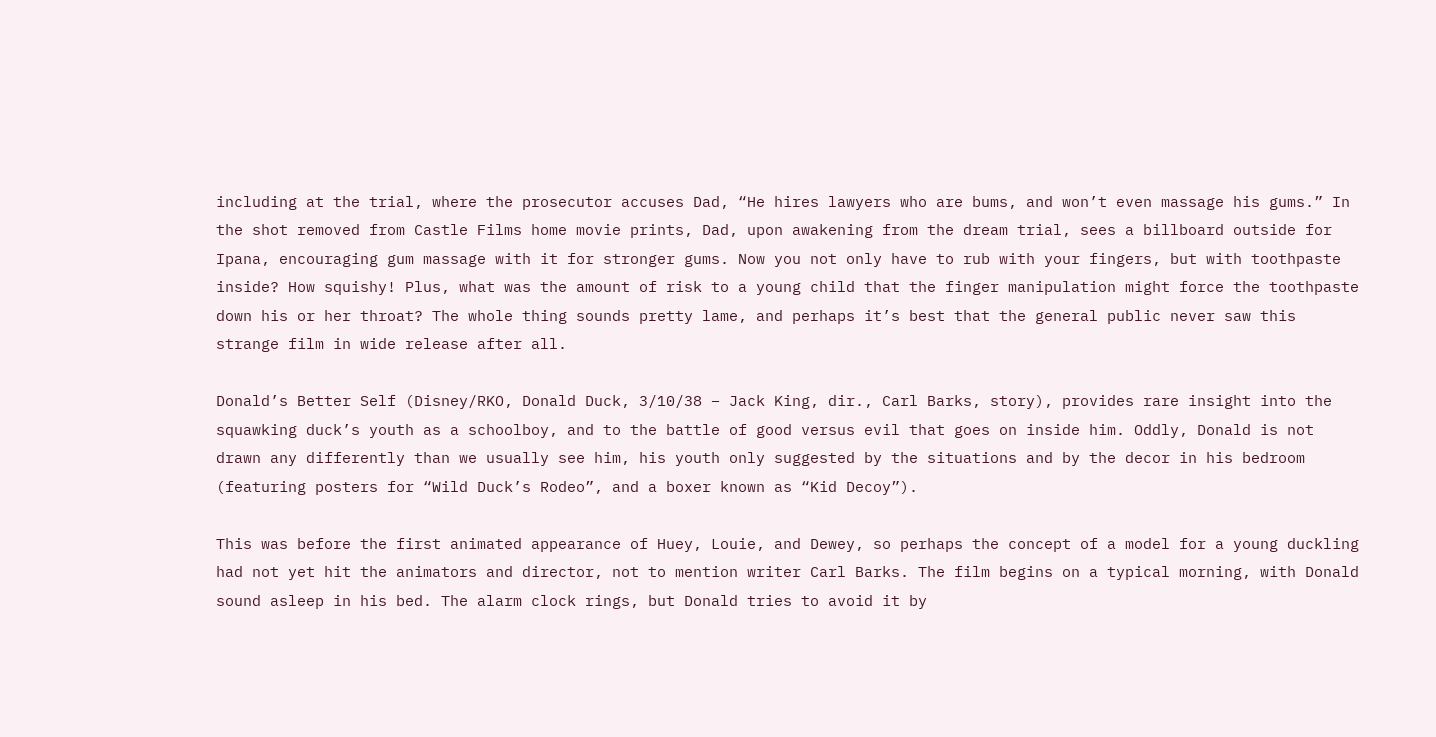including at the trial, where the prosecutor accuses Dad, “He hires lawyers who are bums, and won’t even massage his gums.” In the shot removed from Castle Films home movie prints, Dad, upon awakening from the dream trial, sees a billboard outside for Ipana, encouraging gum massage with it for stronger gums. Now you not only have to rub with your fingers, but with toothpaste inside? How squishy! Plus, what was the amount of risk to a young child that the finger manipulation might force the toothpaste down his or her throat? The whole thing sounds pretty lame, and perhaps it’s best that the general public never saw this strange film in wide release after all.

Donald’s Better Self (Disney/RKO, Donald Duck, 3/10/38 – Jack King, dir., Carl Barks, story), provides rare insight into the squawking duck’s youth as a schoolboy, and to the battle of good versus evil that goes on inside him. Oddly, Donald is not drawn any differently than we usually see him, his youth only suggested by the situations and by the decor in his bedroom (featuring posters for “Wild Duck’s Rodeo”, and a boxer known as “Kid Decoy”).

This was before the first animated appearance of Huey, Louie, and Dewey, so perhaps the concept of a model for a young duckling had not yet hit the animators and director, not to mention writer Carl Barks. The film begins on a typical morning, with Donald sound asleep in his bed. The alarm clock rings, but Donald tries to avoid it by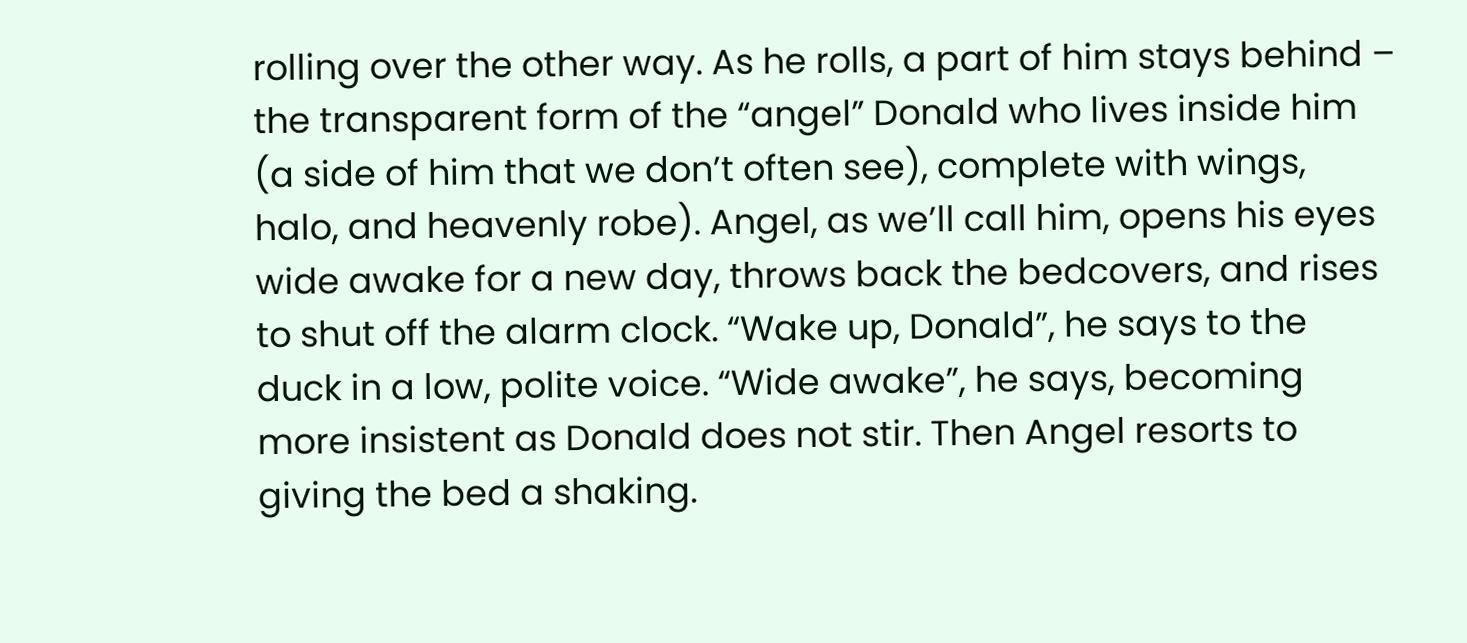rolling over the other way. As he rolls, a part of him stays behind – the transparent form of the “angel” Donald who lives inside him (a side of him that we don’t often see), complete with wings, halo, and heavenly robe). Angel, as we’ll call him, opens his eyes wide awake for a new day, throws back the bedcovers, and rises to shut off the alarm clock. “Wake up, Donald”, he says to the duck in a low, polite voice. “Wide awake”, he says, becoming more insistent as Donald does not stir. Then Angel resorts to giving the bed a shaking.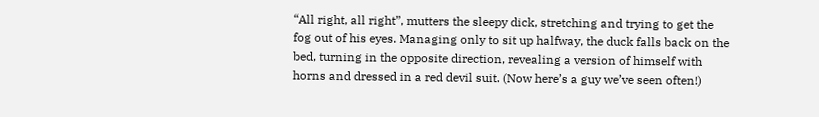“All right, all right”, mutters the sleepy dick, stretching and trying to get the fog out of his eyes. Managing only to sit up halfway, the duck falls back on the bed, turning in the opposite direction, revealing a version of himself with horns and dressed in a red devil suit. (Now here’s a guy we’ve seen often!)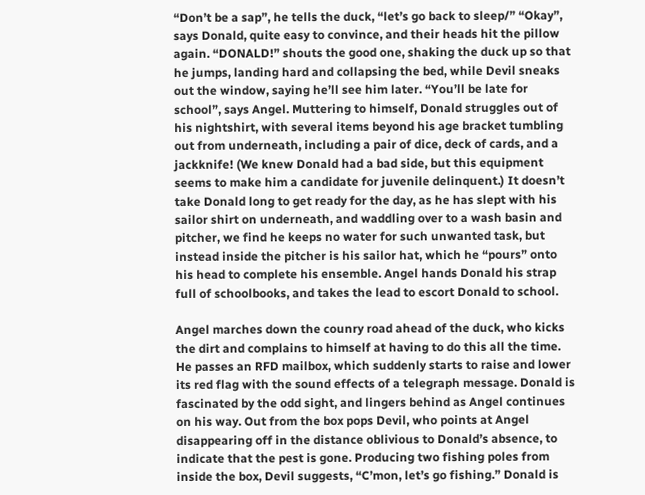“Don’t be a sap”, he tells the duck, “let’s go back to sleep/” “Okay”, says Donald, quite easy to convince, and their heads hit the pillow again. “DONALD!” shouts the good one, shaking the duck up so that he jumps, landing hard and collapsing the bed, while Devil sneaks out the window, saying he’ll see him later. “You’ll be late for school”, says Angel. Muttering to himself, Donald struggles out of his nightshirt, with several items beyond his age bracket tumbling out from underneath, including a pair of dice, deck of cards, and a jackknife! (We knew Donald had a bad side, but this equipment seems to make him a candidate for juvenile delinquent.) It doesn’t take Donald long to get ready for the day, as he has slept with his sailor shirt on underneath, and waddling over to a wash basin and pitcher, we find he keeps no water for such unwanted task, but instead inside the pitcher is his sailor hat, which he “pours” onto his head to complete his ensemble. Angel hands Donald his strap full of schoolbooks, and takes the lead to escort Donald to school.

Angel marches down the counry road ahead of the duck, who kicks the dirt and complains to himself at having to do this all the time. He passes an RFD mailbox, which suddenly starts to raise and lower its red flag with the sound effects of a telegraph message. Donald is fascinated by the odd sight, and lingers behind as Angel continues on his way. Out from the box pops Devil, who points at Angel disappearing off in the distance oblivious to Donald’s absence, to indicate that the pest is gone. Producing two fishing poles from inside the box, Devil suggests, “C’mon, let’s go fishing.” Donald is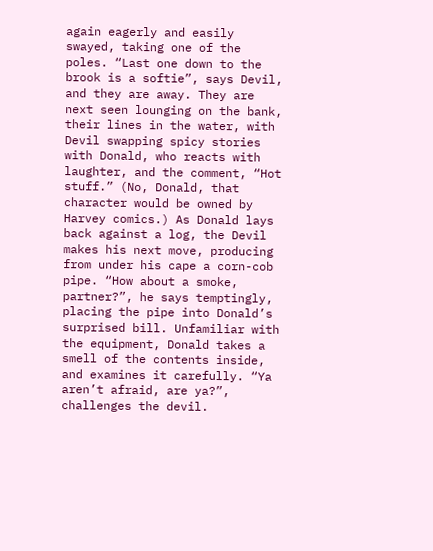again eagerly and easily swayed, taking one of the poles. “Last one down to the brook is a softie”, says Devil, and they are away. They are next seen lounging on the bank, their lines in the water, with Devil swapping spicy stories with Donald, who reacts with laughter, and the comment, “Hot stuff.” (No, Donald, that character would be owned by Harvey comics.) As Donald lays back against a log, the Devil makes his next move, producing from under his cape a corn-cob pipe. “How about a smoke, partner?”, he says temptingly, placing the pipe into Donald’s surprised bill. Unfamiliar with the equipment, Donald takes a smell of the contents inside, and examines it carefully. “Ya aren’t afraid, are ya?”, challenges the devil.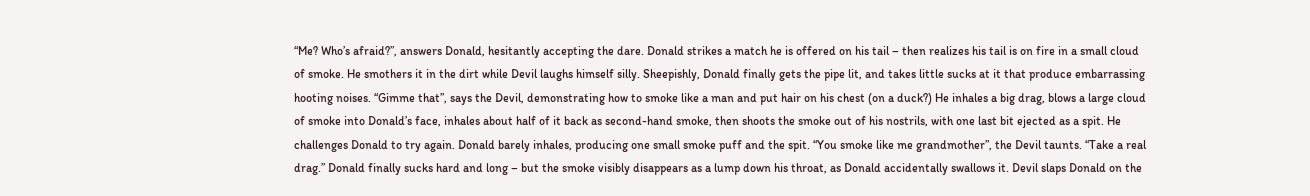“Me? Who’s afraid?”, answers Donald, hesitantly accepting the dare. Donald strikes a match he is offered on his tail – then realizes his tail is on fire in a small cloud of smoke. He smothers it in the dirt while Devil laughs himself silly. Sheepishly, Donald finally gets the pipe lit, and takes little sucks at it that produce embarrassing hooting noises. “Gimme that”, says the Devil, demonstrating how to smoke like a man and put hair on his chest (on a duck?) He inhales a big drag, blows a large cloud of smoke into Donald’s face, inhales about half of it back as second-hand smoke, then shoots the smoke out of his nostrils, with one last bit ejected as a spit. He challenges Donald to try again. Donald barely inhales, producing one small smoke puff and the spit. “You smoke like me grandmother”, the Devil taunts. “Take a real drag.” Donald finally sucks hard and long – but the smoke visibly disappears as a lump down his throat, as Donald accidentally swallows it. Devil slaps Donald on the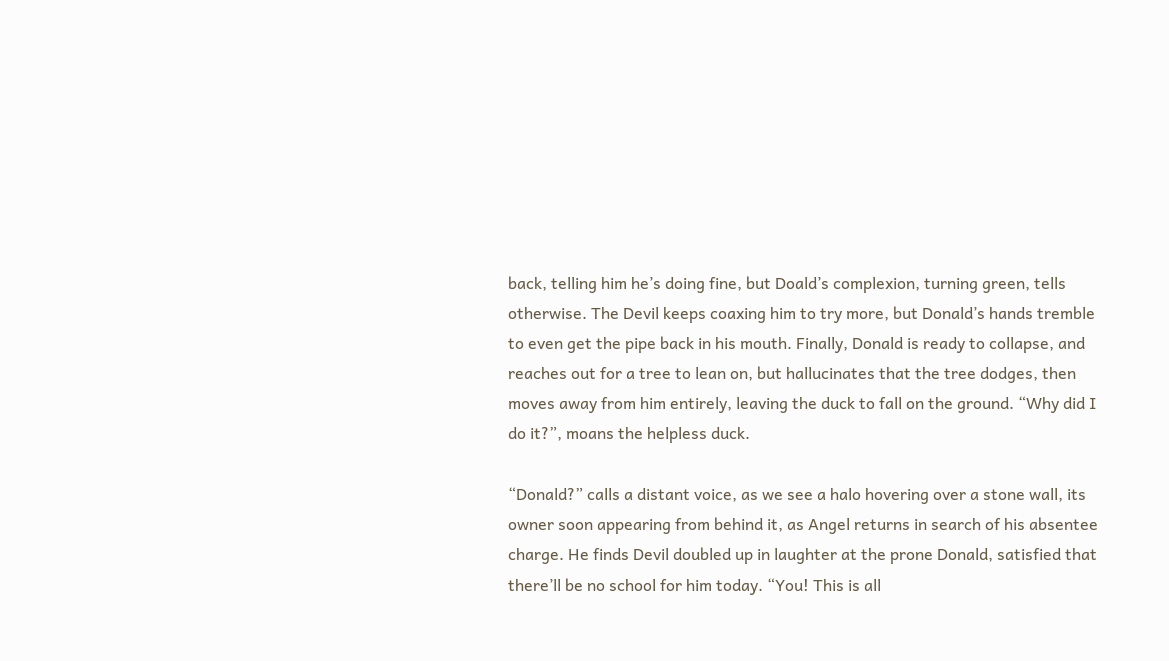back, telling him he’s doing fine, but Doald’s complexion, turning green, tells otherwise. The Devil keeps coaxing him to try more, but Donald’s hands tremble to even get the pipe back in his mouth. Finally, Donald is ready to collapse, and reaches out for a tree to lean on, but hallucinates that the tree dodges, then moves away from him entirely, leaving the duck to fall on the ground. “Why did I do it?”, moans the helpless duck.

“Donald?” calls a distant voice, as we see a halo hovering over a stone wall, its owner soon appearing from behind it, as Angel returns in search of his absentee charge. He finds Devil doubled up in laughter at the prone Donald, satisfied that there’ll be no school for him today. “You! This is all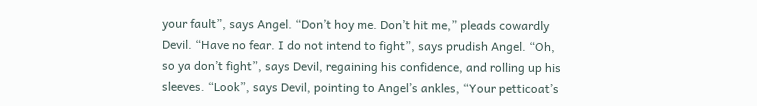your fault”, says Angel. “Don’t hoy me. Don’t hit me,” pleads cowardly Devil. “Have no fear. I do not intend to fight”, says prudish Angel. “Oh, so ya don’t fight”, says Devil, regaining his confidence, and rolling up his sleeves. “Look”, says Devil, pointing to Angel’s ankles, “Your petticoat’s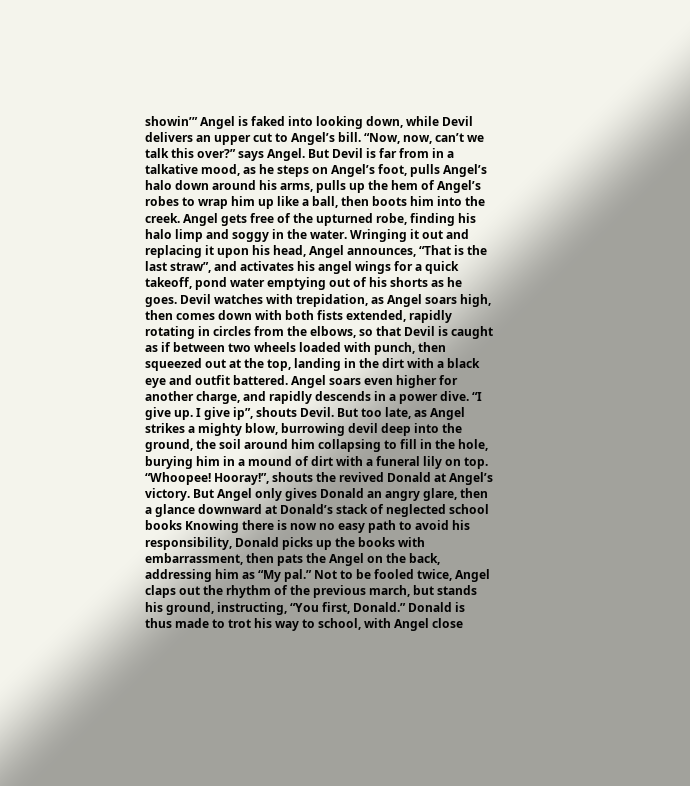showin’” Angel is faked into looking down, while Devil delivers an upper cut to Angel’s bill. “Now, now, can’t we talk this over?” says Angel. But Devil is far from in a talkative mood, as he steps on Angel’s foot, pulls Angel’s halo down around his arms, pulls up the hem of Angel’s robes to wrap him up like a ball, then boots him into the creek. Angel gets free of the upturned robe, finding his halo limp and soggy in the water. Wringing it out and replacing it upon his head, Angel announces, “That is the last straw”, and activates his angel wings for a quick takeoff, pond water emptying out of his shorts as he goes. Devil watches with trepidation, as Angel soars high, then comes down with both fists extended, rapidly rotating in circles from the elbows, so that Devil is caught as if between two wheels loaded with punch, then squeezed out at the top, landing in the dirt with a black eye and outfit battered. Angel soars even higher for another charge, and rapidly descends in a power dive. “I give up. I give ip”, shouts Devil. But too late, as Angel strikes a mighty blow, burrowing devil deep into the ground, the soil around him collapsing to fill in the hole, burying him in a mound of dirt with a funeral lily on top. “Whoopee! Hooray!”, shouts the revived Donald at Angel’s victory. But Angel only gives Donald an angry glare, then a glance downward at Donald’s stack of neglected school books Knowing there is now no easy path to avoid his responsibility, Donald picks up the books with embarrassment, then pats the Angel on the back, addressing him as “My pal.” Not to be fooled twice, Angel claps out the rhythm of the previous march, but stands his ground, instructing, “You first, Donald.” Donald is thus made to trot his way to school, with Angel close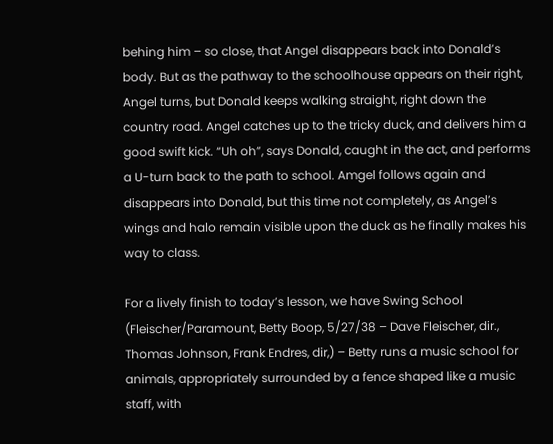behing him – so close, that Angel disappears back into Donald’s body. But as the pathway to the schoolhouse appears on their right, Angel turns, but Donald keeps walking straight, right down the country road. Angel catches up to the tricky duck, and delivers him a good swift kick. “Uh oh”, says Donald, caught in the act, and performs a U-turn back to the path to school. Amgel follows again and disappears into Donald, but this time not completely, as Angel’s wings and halo remain visible upon the duck as he finally makes his way to class.

For a lively finish to today’s lesson, we have Swing School (Fleischer/Paramount, Betty Boop, 5/27/38 – Dave Fleischer, dir., Thomas Johnson, Frank Endres, dir,) – Betty runs a music school for animals, appropriately surrounded by a fence shaped like a music staff, with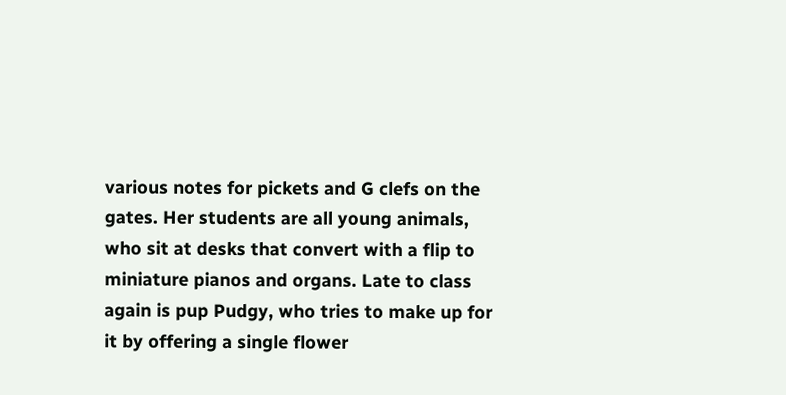various notes for pickets and G clefs on the gates. Her students are all young animals, who sit at desks that convert with a flip to miniature pianos and organs. Late to class again is pup Pudgy, who tries to make up for it by offering a single flower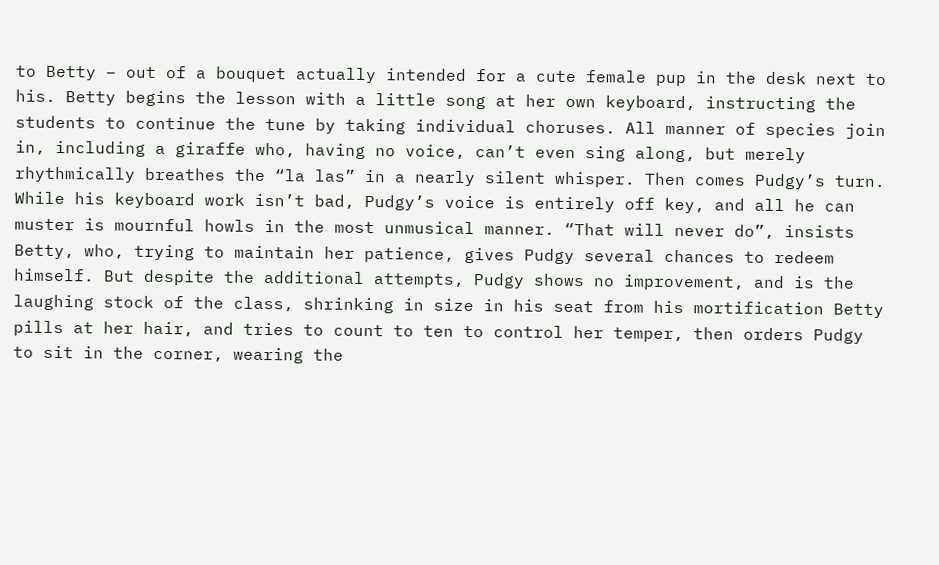to Betty – out of a bouquet actually intended for a cute female pup in the desk next to his. Betty begins the lesson with a little song at her own keyboard, instructing the students to continue the tune by taking individual choruses. All manner of species join in, including a giraffe who, having no voice, can’t even sing along, but merely rhythmically breathes the “la las” in a nearly silent whisper. Then comes Pudgy’s turn. While his keyboard work isn’t bad, Pudgy’s voice is entirely off key, and all he can muster is mournful howls in the most unmusical manner. “That will never do”, insists Betty, who, trying to maintain her patience, gives Pudgy several chances to redeem himself. But despite the additional attempts, Pudgy shows no improvement, and is the laughing stock of the class, shrinking in size in his seat from his mortification Betty pills at her hair, and tries to count to ten to control her temper, then orders Pudgy to sit in the corner, wearing the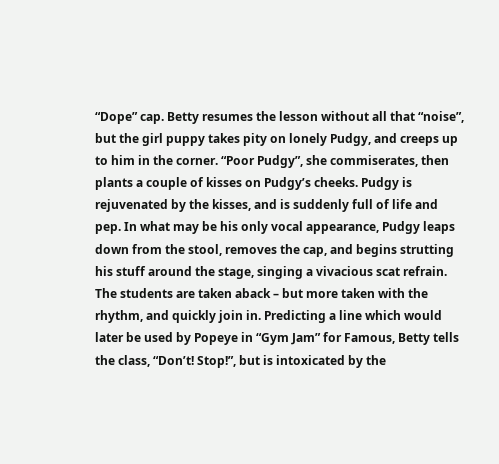“Dope” cap. Betty resumes the lesson without all that “noise”, but the girl puppy takes pity on lonely Pudgy, and creeps up to him in the corner. “Poor Pudgy”, she commiserates, then plants a couple of kisses on Pudgy’s cheeks. Pudgy is rejuvenated by the kisses, and is suddenly full of life and pep. In what may be his only vocal appearance, Pudgy leaps down from the stool, removes the cap, and begins strutting his stuff around the stage, singing a vivacious scat refrain. The students are taken aback – but more taken with the rhythm, and quickly join in. Predicting a line which would later be used by Popeye in “Gym Jam” for Famous, Betty tells the class, “Don’t! Stop!”, but is intoxicated by the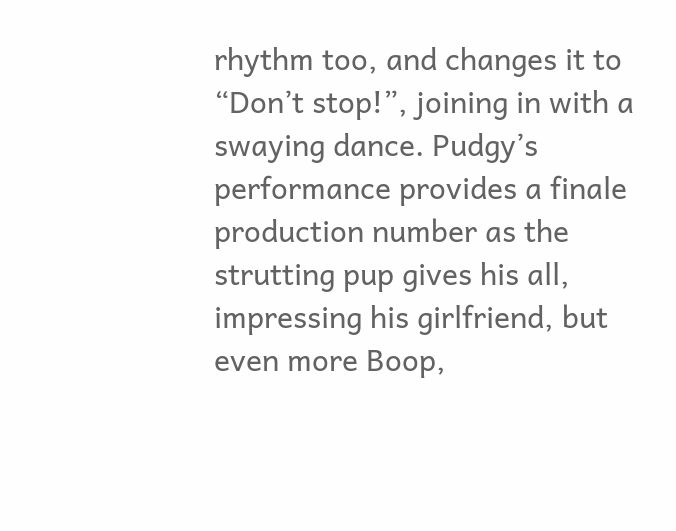rhythm too, and changes it to “Don’t stop!”, joining in with a swaying dance. Pudgy’s performance provides a finale production number as the strutting pup gives his all, impressing his girlfriend, but even more Boop,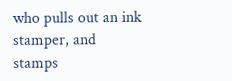who pulls out an ink stamper, and stamps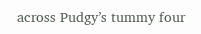across Pudgy’s tummy four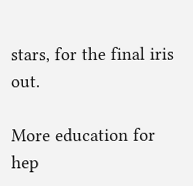stars, for the final iris out.

More education for hep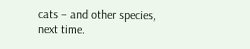cats – and other species, next time.